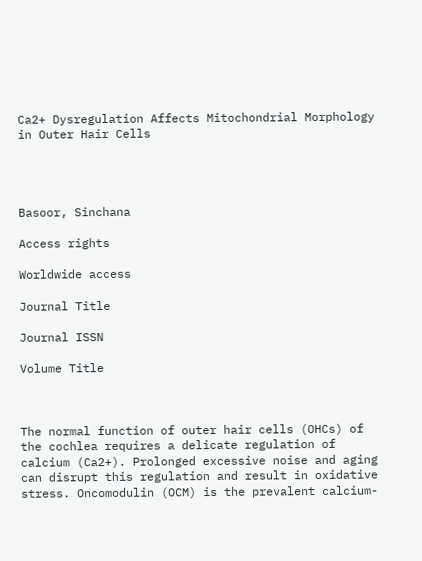Ca2+ Dysregulation Affects Mitochondrial Morphology in Outer Hair Cells




Basoor, Sinchana

Access rights

Worldwide access

Journal Title

Journal ISSN

Volume Title



The normal function of outer hair cells (OHCs) of the cochlea requires a delicate regulation of calcium (Ca2+). Prolonged excessive noise and aging can disrupt this regulation and result in oxidative stress. Oncomodulin (OCM) is the prevalent calcium-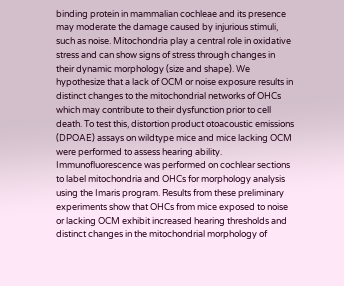binding protein in mammalian cochleae and its presence may moderate the damage caused by injurious stimuli, such as noise. Mitochondria play a central role in oxidative stress and can show signs of stress through changes in their dynamic morphology (size and shape). We hypothesize that a lack of OCM or noise exposure results in distinct changes to the mitochondrial networks of OHCs which may contribute to their dysfunction prior to cell death. To test this, distortion product otoacoustic emissions (DPOAE) assays on wildtype mice and mice lacking OCM were performed to assess hearing ability. Immunofluorescence was performed on cochlear sections to label mitochondria and OHCs for morphology analysis using the Imaris program. Results from these preliminary experiments show that OHCs from mice exposed to noise or lacking OCM exhibit increased hearing thresholds and distinct changes in the mitochondrial morphology of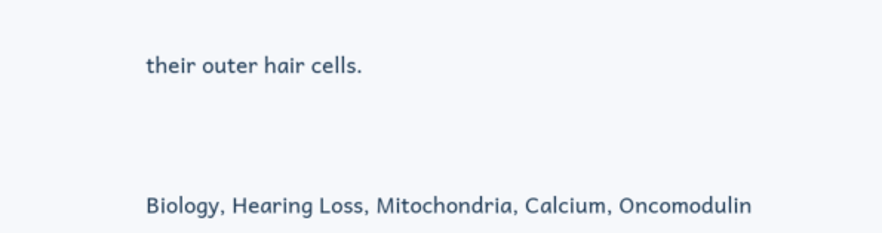their outer hair cells.



Biology, Hearing Loss, Mitochondria, Calcium, Oncomodulin